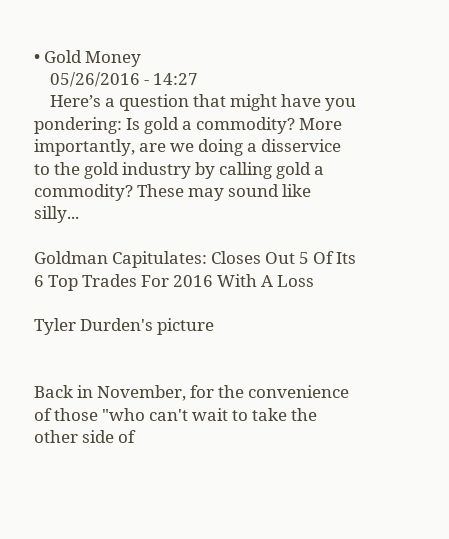• Gold Money
    05/26/2016 - 14:27
    Here’s a question that might have you pondering: Is gold a commodity? More importantly, are we doing a disservice to the gold industry by calling gold a commodity? These may sound like silly...

Goldman Capitulates: Closes Out 5 Of Its 6 Top Trades For 2016 With A Loss

Tyler Durden's picture


Back in November, for the convenience of those "who can't wait to take the other side of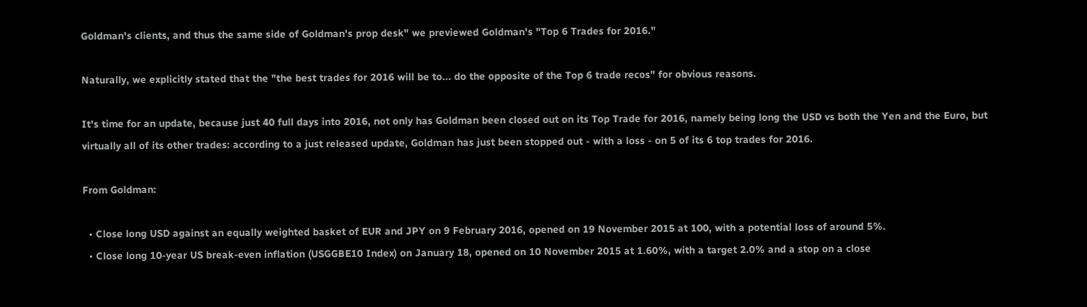Goldman's clients, and thus the same side of Goldman's prop desk" we previewed Goldman's "Top 6 Trades for 2016."

Naturally, we explicitly stated that the "the best trades for 2016 will be to... do the opposite of the Top 6 trade recos" for obvious reasons.

It's time for an update, because just 40 full days into 2016, not only has Goldman been closed out on its Top Trade for 2016, namely being long the USD vs both the Yen and the Euro, but virtually all of its other trades: according to a just released update, Goldman has just been stopped out - with a loss - on 5 of its 6 top trades for 2016.

From Goldman:

  • Close long USD against an equally weighted basket of EUR and JPY on 9 February 2016, opened on 19 November 2015 at 100, with a potential loss of around 5%.
  • Close long 10-year US break-even inflation (USGGBE10 Index) on January 18, opened on 10 November 2015 at 1.60%, with a target 2.0% and a stop on a close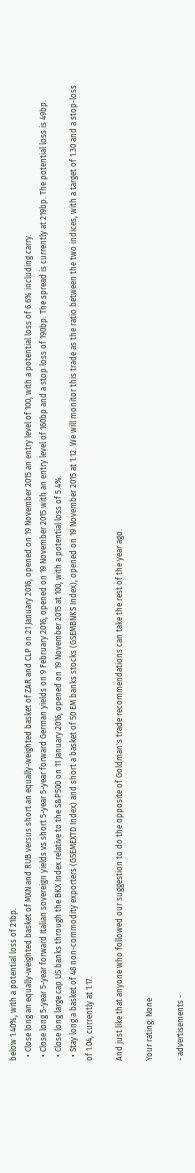below 1.40%, with a potential loss of 21bp.
  • Close long an equally-weighted basket of MXN and RUB versus short an equally-weighted basket of ZAR and CLP on 21 January 2016, opened on 19 November 2015 an entry level of 100, with a potential loss of 6.6% including carry.
  • Close long 5-year 5-year forward Italian sovereign yields vs short 5-year 5-year forward German yields on 9 February 2016, opened on 19 November 2015 with an entry level of 160bp and a stop loss of 190bp. The spread is currently at 219bp. The potential loss is 49bp.
  • Close long large cap US banks through the BKX Index relative to the S&P500 on 11 January 2016, opened on 19 November 2015 at 100, with a potential loss of 5.4%.
  • Stay long a basket of 48 non-commodity exporters (GSEMEXTD Index) and short a basket of 50 EM banks stocks (GSEMBNKS Index), opened on 19 November 2015 at 1.12. We will monitor this trade as the ratio between the two indices, with a target of 1.30 and a stop-loss of 1.04, currently at 1.17.

And just like that anyone who followed our suggestion to do the opposite of Goldman's trade recommendations can take the rest of the year ago.

Your rating: None

- advertisements -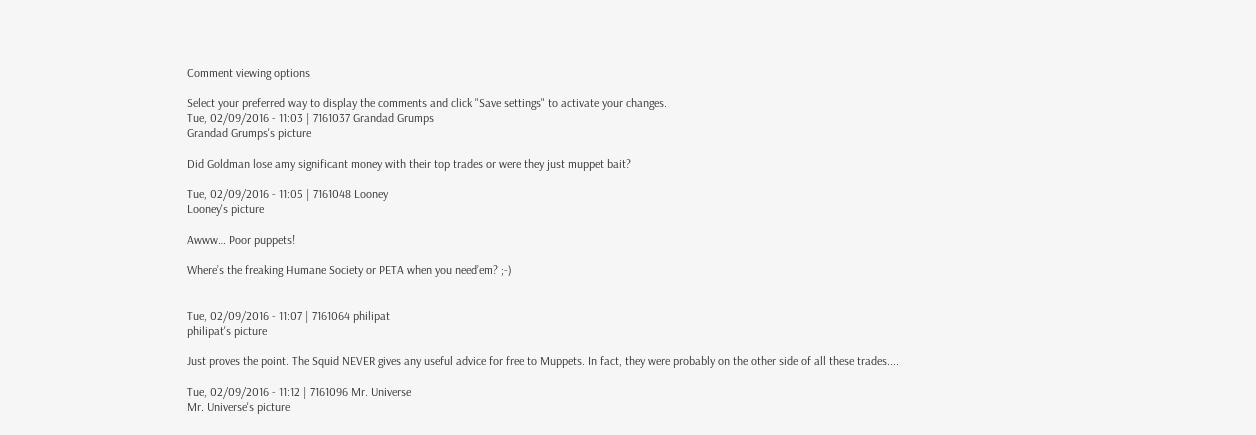Comment viewing options

Select your preferred way to display the comments and click "Save settings" to activate your changes.
Tue, 02/09/2016 - 11:03 | 7161037 Grandad Grumps
Grandad Grumps's picture

Did Goldman lose amy significant money with their top trades or were they just muppet bait?

Tue, 02/09/2016 - 11:05 | 7161048 Looney
Looney's picture

Awww… Poor puppets!

Where’s the freaking Humane Society or PETA when you need’em? ;-)


Tue, 02/09/2016 - 11:07 | 7161064 philipat
philipat's picture

Just proves the point. The Squid NEVER gives any useful advice for free to Muppets. In fact, they were probably on the other side of all these trades....

Tue, 02/09/2016 - 11:12 | 7161096 Mr. Universe
Mr. Universe's picture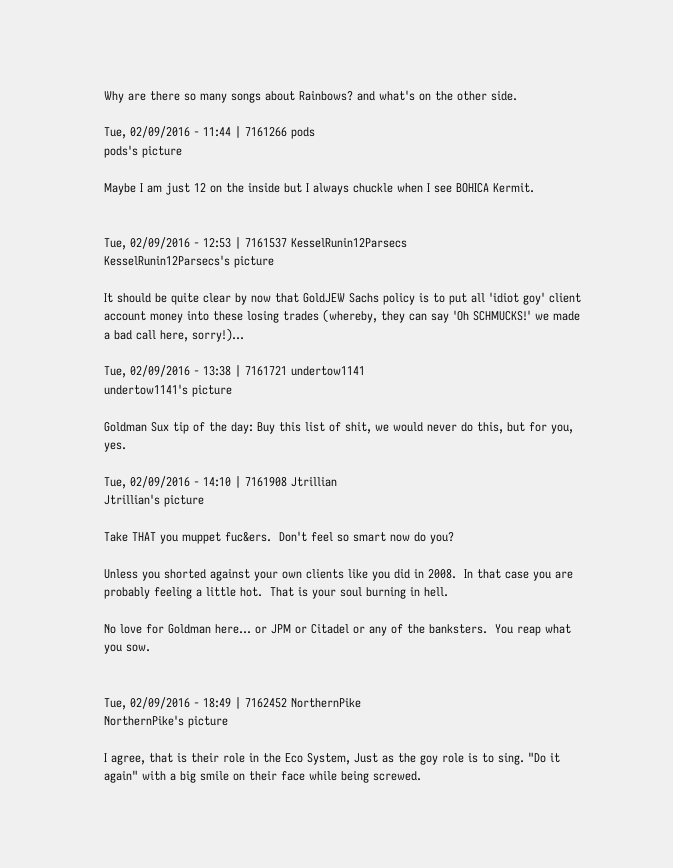Why are there so many songs about Rainbows? and what's on the other side.

Tue, 02/09/2016 - 11:44 | 7161266 pods
pods's picture

Maybe I am just 12 on the inside but I always chuckle when I see BOHICA Kermit.


Tue, 02/09/2016 - 12:53 | 7161537 KesselRunin12Parsecs
KesselRunin12Parsecs's picture

It should be quite clear by now that GoldJEW Sachs policy is to put all 'idiot goy' client account money into these losing trades (whereby, they can say 'Oh SCHMUCKS!' we made a bad call here, sorry!)...

Tue, 02/09/2016 - 13:38 | 7161721 undertow1141
undertow1141's picture

Goldman Sux tip of the day: Buy this list of shit, we would never do this, but for you, yes.

Tue, 02/09/2016 - 14:10 | 7161908 Jtrillian
Jtrillian's picture

Take THAT you muppet fuc&ers.  Don't feel so smart now do you?

Unless you shorted against your own clients like you did in 2008.  In that case you are probably feeling a little hot.  That is your soul burning in hell.

No love for Goldman here... or JPM or Citadel or any of the banksters.  You reap what you sow.


Tue, 02/09/2016 - 18:49 | 7162452 NorthernPike
NorthernPike's picture

I agree, that is their role in the Eco System, Just as the goy role is to sing. "Do it again" with a big smile on their face while being screwed.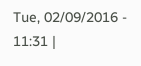Tue, 02/09/2016 - 11:31 |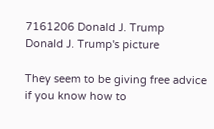7161206 Donald J. Trump
Donald J. Trump's picture

They seem to be giving free advice if you know how to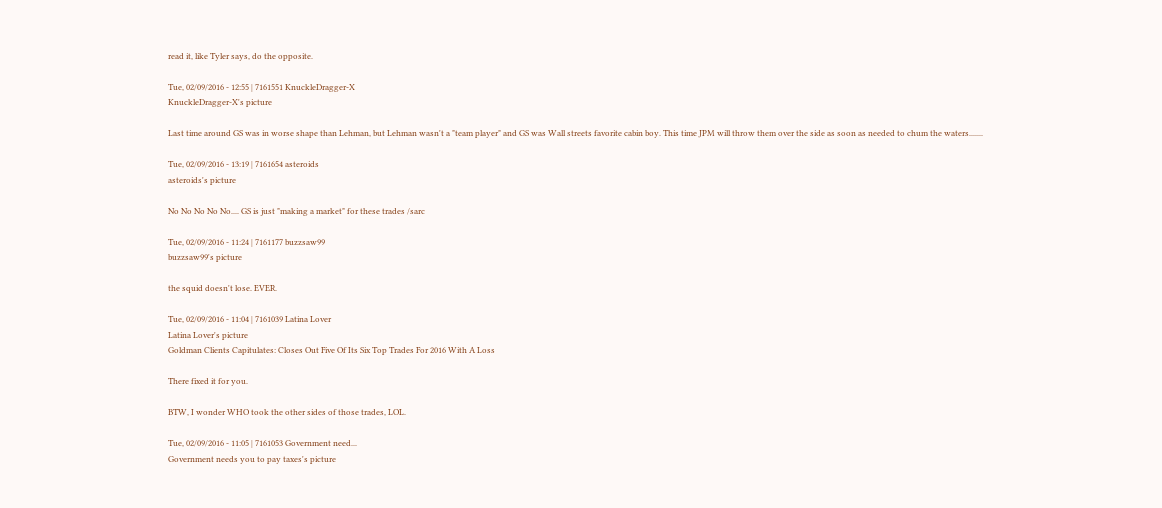read it, like Tyler says, do the opposite.

Tue, 02/09/2016 - 12:55 | 7161551 KnuckleDragger-X
KnuckleDragger-X's picture

Last time around GS was in worse shape than Lehman, but Lehman wasn't a "team player" and GS was Wall streets favorite cabin boy. This time JPM will throw them over the side as soon as needed to chum the waters.......

Tue, 02/09/2016 - 13:19 | 7161654 asteroids
asteroids's picture

No No No No No.... GS is just "making a market" for these trades /sarc

Tue, 02/09/2016 - 11:24 | 7161177 buzzsaw99
buzzsaw99's picture

the squid doesn't lose. EVER.

Tue, 02/09/2016 - 11:04 | 7161039 Latina Lover
Latina Lover's picture
Goldman Clients Capitulates: Closes Out Five Of Its Six Top Trades For 2016 With A Loss

There fixed it for you.

BTW, I wonder WHO took the other sides of those trades, LOL.

Tue, 02/09/2016 - 11:05 | 7161053 Government need...
Government needs you to pay taxes's picture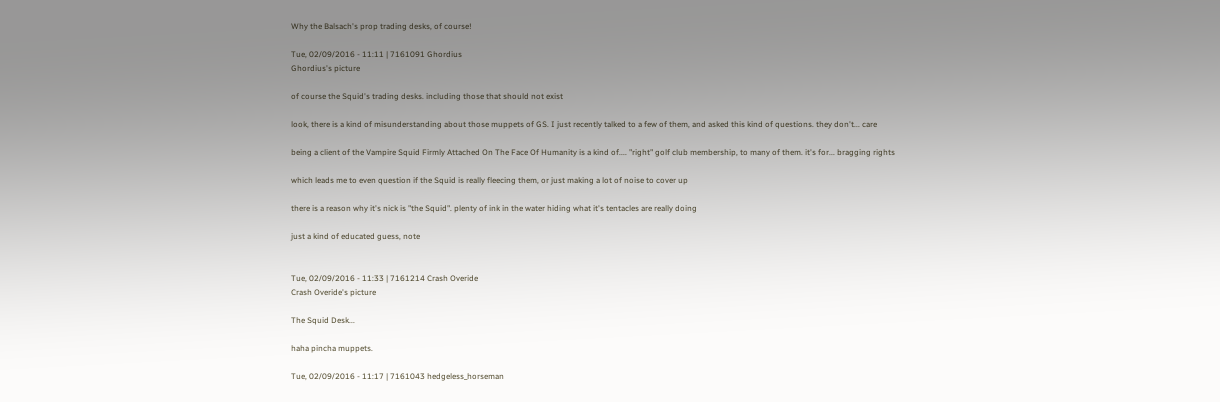Why the Balsach's prop trading desks, of course!

Tue, 02/09/2016 - 11:11 | 7161091 Ghordius
Ghordius's picture

of course the Squid's trading desks. including those that should not exist

look, there is a kind of misunderstanding about those muppets of GS. I just recently talked to a few of them, and asked this kind of questions. they don't... care

being a client of the Vampire Squid Firmly Attached On The Face Of Humanity is a kind of.... "right" golf club membership, to many of them. it's for... bragging rights

which leads me to even question if the Squid is really fleecing them, or just making a lot of noise to cover up

there is a reason why it's nick is "the Squid". plenty of ink in the water hiding what it's tentacles are really doing

just a kind of educated guess, note


Tue, 02/09/2016 - 11:33 | 7161214 Crash Overide
Crash Overide's picture

The Squid Desk...

haha pincha muppets.

Tue, 02/09/2016 - 11:17 | 7161043 hedgeless_horseman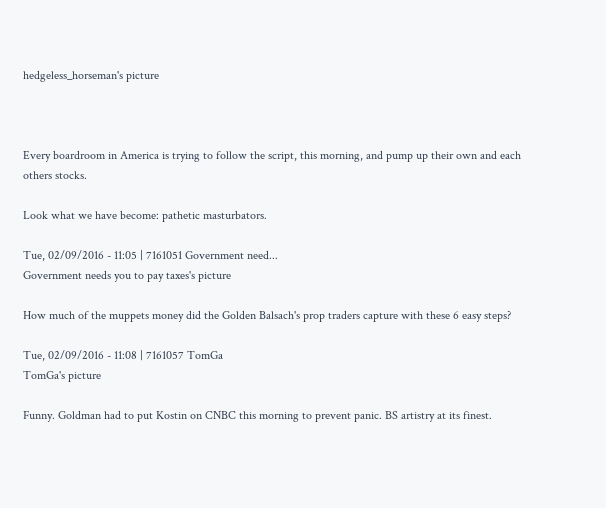hedgeless_horseman's picture



Every boardroom in America is trying to follow the script, this morning, and pump up their own and each others stocks.

Look what we have become: pathetic masturbators.

Tue, 02/09/2016 - 11:05 | 7161051 Government need...
Government needs you to pay taxes's picture

How much of the muppets money did the Golden Balsach's prop traders capture with these 6 easy steps?

Tue, 02/09/2016 - 11:08 | 7161057 TomGa
TomGa's picture

Funny. Goldman had to put Kostin on CNBC this morning to prevent panic. BS artistry at its finest.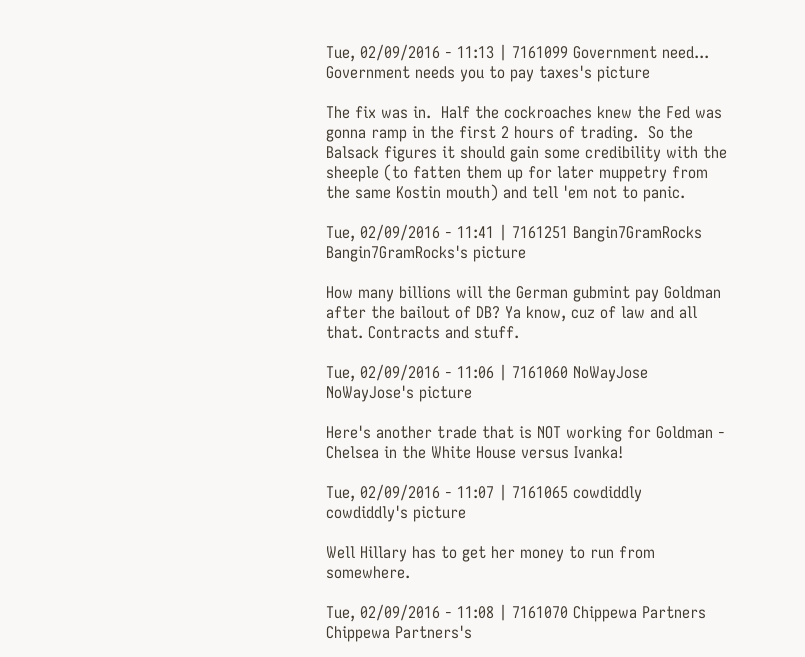Tue, 02/09/2016 - 11:13 | 7161099 Government need...
Government needs you to pay taxes's picture

The fix was in.  Half the cockroaches knew the Fed was gonna ramp in the first 2 hours of trading.  So the Balsack figures it should gain some credibility with the sheeple (to fatten them up for later muppetry from the same Kostin mouth) and tell 'em not to panic.

Tue, 02/09/2016 - 11:41 | 7161251 Bangin7GramRocks
Bangin7GramRocks's picture

How many billions will the German gubmint pay Goldman after the bailout of DB? Ya know, cuz of law and all that. Contracts and stuff.

Tue, 02/09/2016 - 11:06 | 7161060 NoWayJose
NoWayJose's picture

Here's another trade that is NOT working for Goldman - Chelsea in the White House versus Ivanka!

Tue, 02/09/2016 - 11:07 | 7161065 cowdiddly
cowdiddly's picture

Well Hillary has to get her money to run from somewhere.

Tue, 02/09/2016 - 11:08 | 7161070 Chippewa Partners
Chippewa Partners's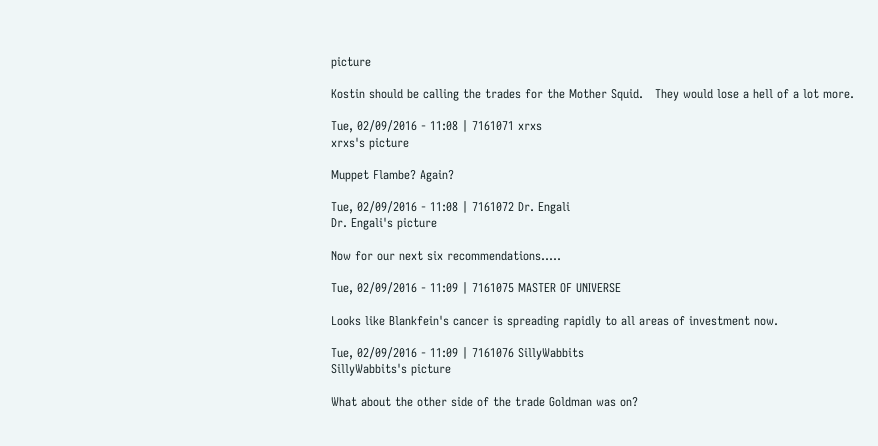picture

Kostin should be calling the trades for the Mother Squid.   They would lose a hell of a lot more.

Tue, 02/09/2016 - 11:08 | 7161071 xrxs
xrxs's picture

Muppet Flambe? Again?

Tue, 02/09/2016 - 11:08 | 7161072 Dr. Engali
Dr. Engali's picture

Now for our next six recommendations.....

Tue, 02/09/2016 - 11:09 | 7161075 MASTER OF UNIVERSE

Looks like Blankfein's cancer is spreading rapidly to all areas of investment now.

Tue, 02/09/2016 - 11:09 | 7161076 SillyWabbits
SillyWabbits's picture

What about the other side of the trade Goldman was on?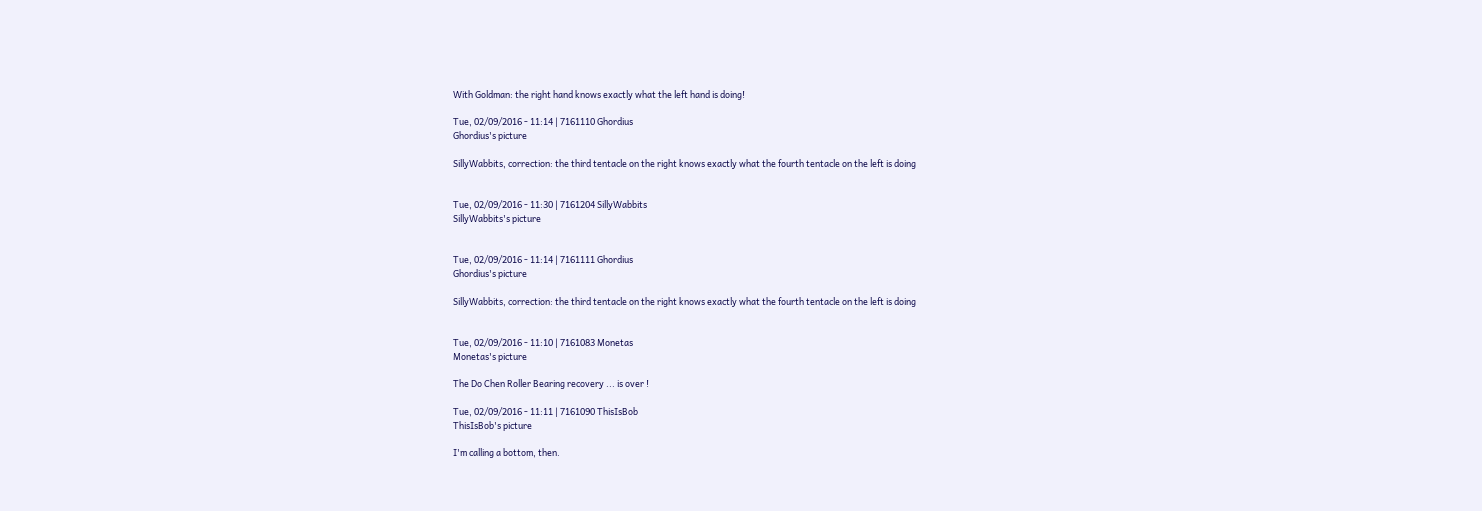With Goldman: the right hand knows exactly what the left hand is doing!

Tue, 02/09/2016 - 11:14 | 7161110 Ghordius
Ghordius's picture

SillyWabbits, correction: the third tentacle on the right knows exactly what the fourth tentacle on the left is doing


Tue, 02/09/2016 - 11:30 | 7161204 SillyWabbits
SillyWabbits's picture


Tue, 02/09/2016 - 11:14 | 7161111 Ghordius
Ghordius's picture

SillyWabbits, correction: the third tentacle on the right knows exactly what the fourth tentacle on the left is doing


Tue, 02/09/2016 - 11:10 | 7161083 Monetas
Monetas's picture

The Do Chen Roller Bearing recovery ... is over !

Tue, 02/09/2016 - 11:11 | 7161090 ThisIsBob
ThisIsBob's picture

I'm calling a bottom, then.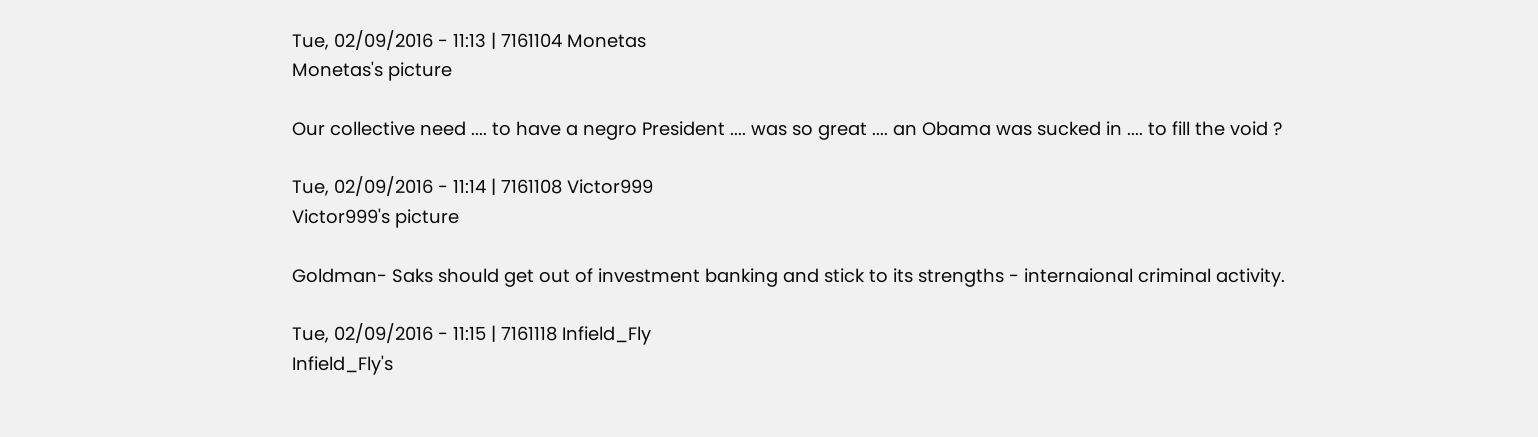Tue, 02/09/2016 - 11:13 | 7161104 Monetas
Monetas's picture

Our collective need .... to have a negro President .... was so great .... an Obama was sucked in .... to fill the void ?

Tue, 02/09/2016 - 11:14 | 7161108 Victor999
Victor999's picture

Goldman- Saks should get out of investment banking and stick to its strengths - internaional criminal activity.

Tue, 02/09/2016 - 11:15 | 7161118 Infield_Fly
Infield_Fly's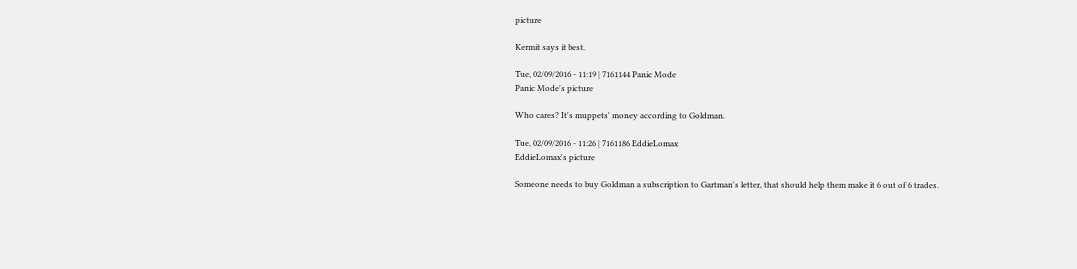picture

Kermit says it best.

Tue, 02/09/2016 - 11:19 | 7161144 Panic Mode
Panic Mode's picture

Who cares? It's muppets' money according to Goldman.

Tue, 02/09/2016 - 11:26 | 7161186 EddieLomax
EddieLomax's picture

Someone needs to buy Goldman a subscription to Gartman's letter, that should help them make it 6 out of 6 trades.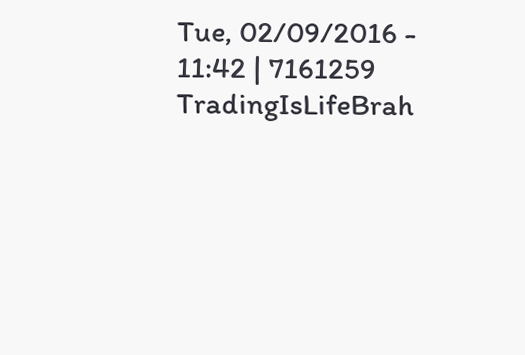Tue, 02/09/2016 - 11:42 | 7161259 TradingIsLifeBrah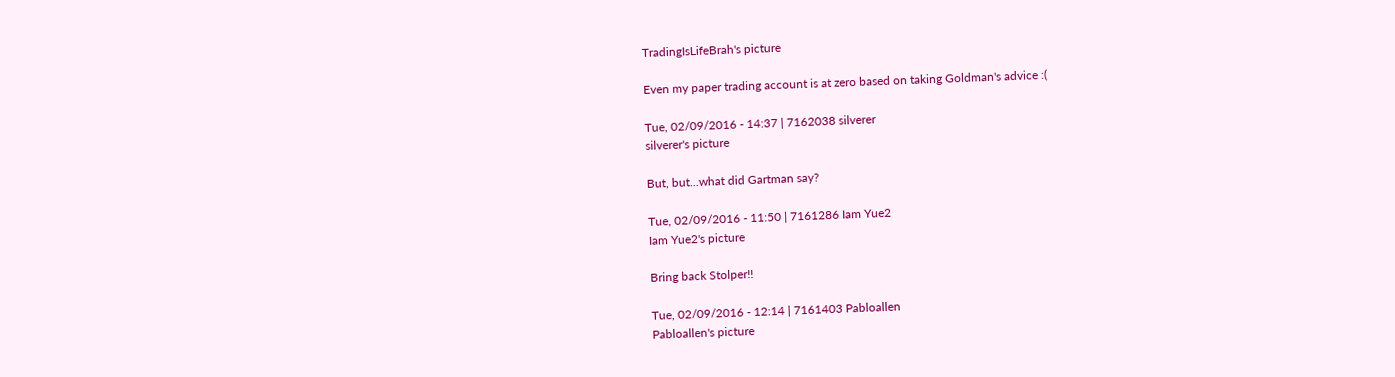TradingIsLifeBrah's picture

Even my paper trading account is at zero based on taking Goldman's advice :(

Tue, 02/09/2016 - 14:37 | 7162038 silverer
silverer's picture

But, but...what did Gartman say?

Tue, 02/09/2016 - 11:50 | 7161286 Iam Yue2
Iam Yue2's picture

Bring back Stolper!!

Tue, 02/09/2016 - 12:14 | 7161403 Pabloallen
Pabloallen's picture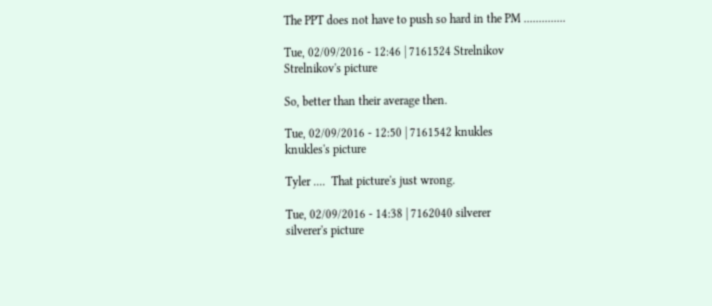The PPT does not have to push so hard in the PM ..............

Tue, 02/09/2016 - 12:46 | 7161524 Strelnikov
Strelnikov's picture

So, better than their average then.

Tue, 02/09/2016 - 12:50 | 7161542 knukles
knukles's picture

Tyler ....  That picture's just wrong.

Tue, 02/09/2016 - 14:38 | 7162040 silverer
silverer's picture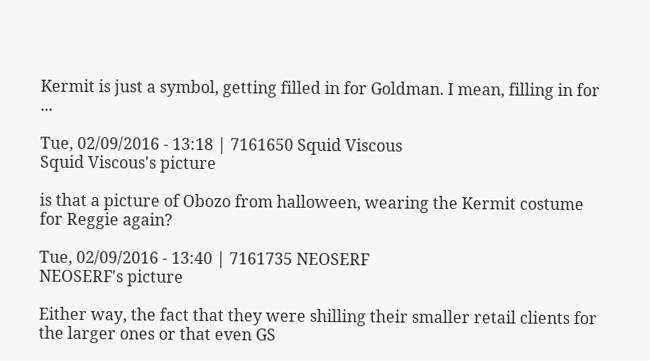Kermit is just a symbol, getting filled in for Goldman. I mean, filling in for ...

Tue, 02/09/2016 - 13:18 | 7161650 Squid Viscous
Squid Viscous's picture

is that a picture of Obozo from halloween, wearing the Kermit costume for Reggie again?

Tue, 02/09/2016 - 13:40 | 7161735 NEOSERF
NEOSERF's picture

Either way, the fact that they were shilling their smaller retail clients for the larger ones or that even GS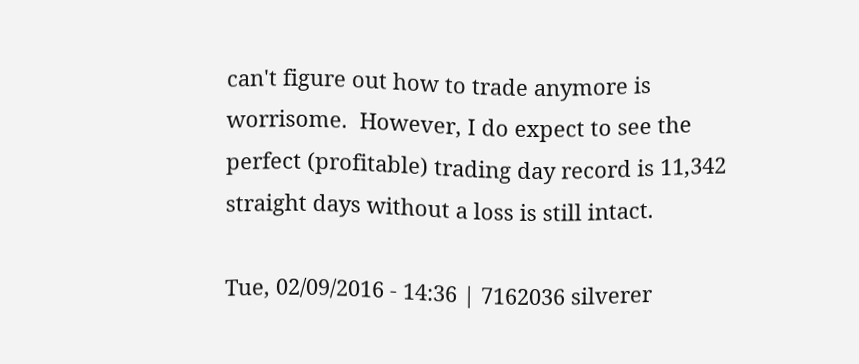can't figure out how to trade anymore is worrisome.  However, I do expect to see the perfect (profitable) trading day record is 11,342 straight days without a loss is still intact.

Tue, 02/09/2016 - 14:36 | 7162036 silverer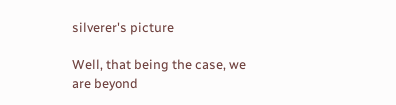silverer's picture

Well, that being the case, we are beyond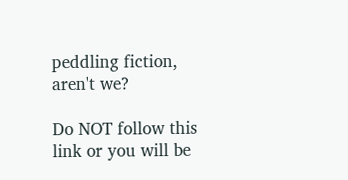peddling fiction, aren't we?

Do NOT follow this link or you will be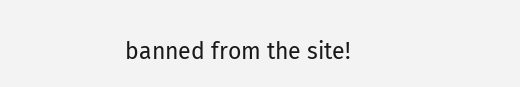banned from the site!